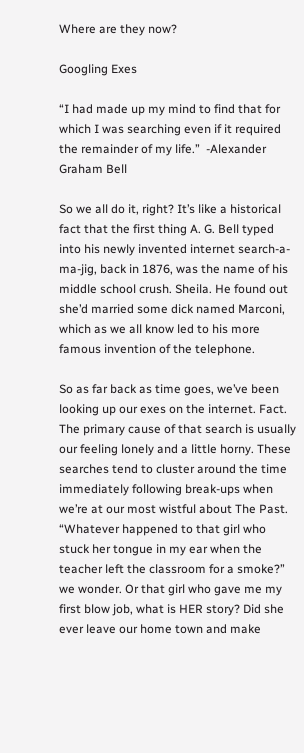Where are they now?

Googling Exes

“I had made up my mind to find that for which I was searching even if it required the remainder of my life.”  -Alexander Graham Bell

So we all do it, right? It’s like a historical fact that the first thing A. G. Bell typed into his newly invented internet search-a-ma-jig, back in 1876, was the name of his middle school crush. Sheila. He found out she’d married some dick named Marconi, which as we all know led to his more famous invention of the telephone.

So as far back as time goes, we’ve been looking up our exes on the internet. Fact. The primary cause of that search is usually our feeling lonely and a little horny. These searches tend to cluster around the time immediately following break-ups when we’re at our most wistful about The Past. “Whatever happened to that girl who stuck her tongue in my ear when the teacher left the classroom for a smoke?” we wonder. Or that girl who gave me my first blow job, what is HER story? Did she ever leave our home town and make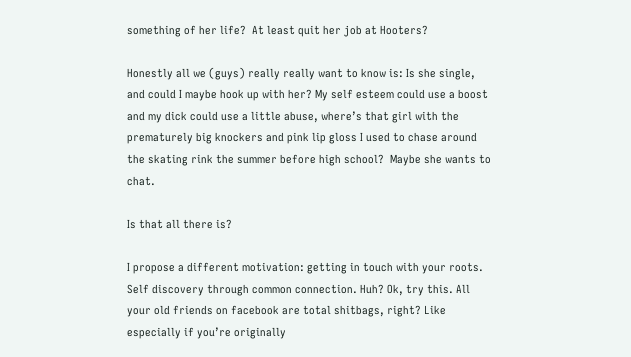something of her life?  At least quit her job at Hooters?

Honestly all we (guys) really really want to know is: Is she single, and could I maybe hook up with her? My self esteem could use a boost and my dick could use a little abuse, where’s that girl with the prematurely big knockers and pink lip gloss I used to chase around the skating rink the summer before high school?  Maybe she wants to chat.

Is that all there is?

I propose a different motivation: getting in touch with your roots.  Self discovery through common connection. Huh? Ok, try this. All your old friends on facebook are total shitbags, right? Like especially if you’re originally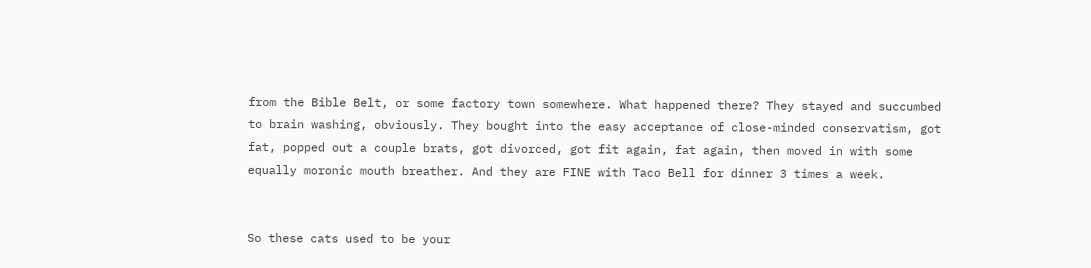from the Bible Belt, or some factory town somewhere. What happened there? They stayed and succumbed to brain washing, obviously. They bought into the easy acceptance of close-minded conservatism, got fat, popped out a couple brats, got divorced, got fit again, fat again, then moved in with some equally moronic mouth breather. And they are FINE with Taco Bell for dinner 3 times a week.


So these cats used to be your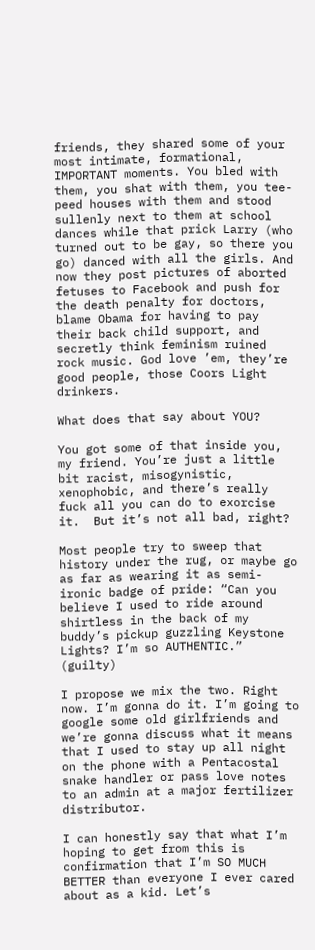friends, they shared some of your most intimate, formational, IMPORTANT moments. You bled with them, you shat with them, you tee-peed houses with them and stood sullenly next to them at school dances while that prick Larry (who turned out to be gay, so there you go) danced with all the girls. And now they post pictures of aborted fetuses to Facebook and push for the death penalty for doctors, blame Obama for having to pay their back child support, and secretly think feminism ruined rock music. God love ’em, they’re good people, those Coors Light drinkers.

What does that say about YOU?

You got some of that inside you, my friend. You’re just a little bit racist, misogynistic, xenophobic, and there’s really fuck all you can do to exorcise it.  But it’s not all bad, right?

Most people try to sweep that history under the rug, or maybe go as far as wearing it as semi-ironic badge of pride: “Can you believe I used to ride around shirtless in the back of my buddy’s pickup guzzling Keystone Lights? I’m so AUTHENTIC.” (guilty)

I propose we mix the two. Right now. I’m gonna do it. I’m going to google some old girlfriends and we’re gonna discuss what it means that I used to stay up all night on the phone with a Pentacostal snake handler or pass love notes to an admin at a major fertilizer distributor.

I can honestly say that what I’m hoping to get from this is confirmation that I’m SO MUCH BETTER than everyone I ever cared about as a kid. Let’s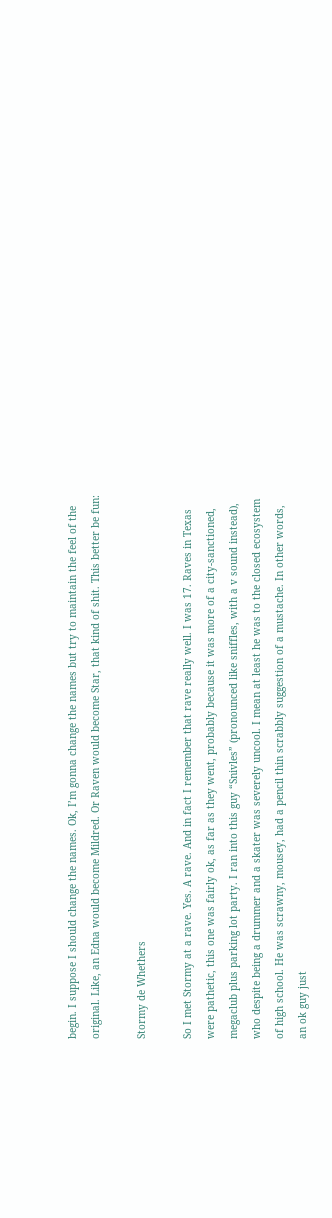begin. I suppose I should change the names. Ok, I’m gonna change the names but try to maintain the feel of the original. Like, an Edna would become Mildred. Or Raven would become Star, that kind of shit. This better be fun:

Stormy de Whethers

So I met Stormy at a rave. Yes. A rave. And in fact I remember that rave really well. I was 17. Raves in Texas were pathetic, this one was fairly ok, as far as they went, probably because it was more of a city-sanctioned, megaclub plus parking lot party. I ran into this guy “Snivles” (pronounced like sniffles, with a v sound instead), who despite being a drummer and a skater was severely uncool. I mean at least he was to the closed ecosystem of high school. He was scrawny, mousey, had a pencil thin scrabbly suggestion of a mustache. In other words, an ok guy just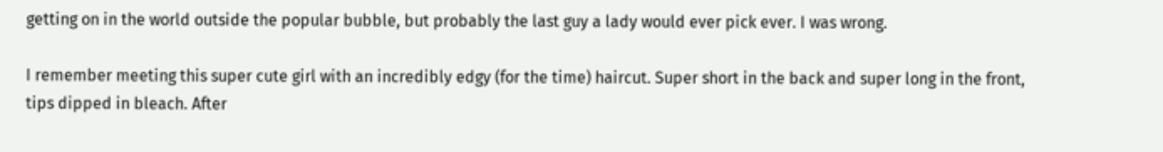getting on in the world outside the popular bubble, but probably the last guy a lady would ever pick ever. I was wrong.

I remember meeting this super cute girl with an incredibly edgy (for the time) haircut. Super short in the back and super long in the front, tips dipped in bleach. After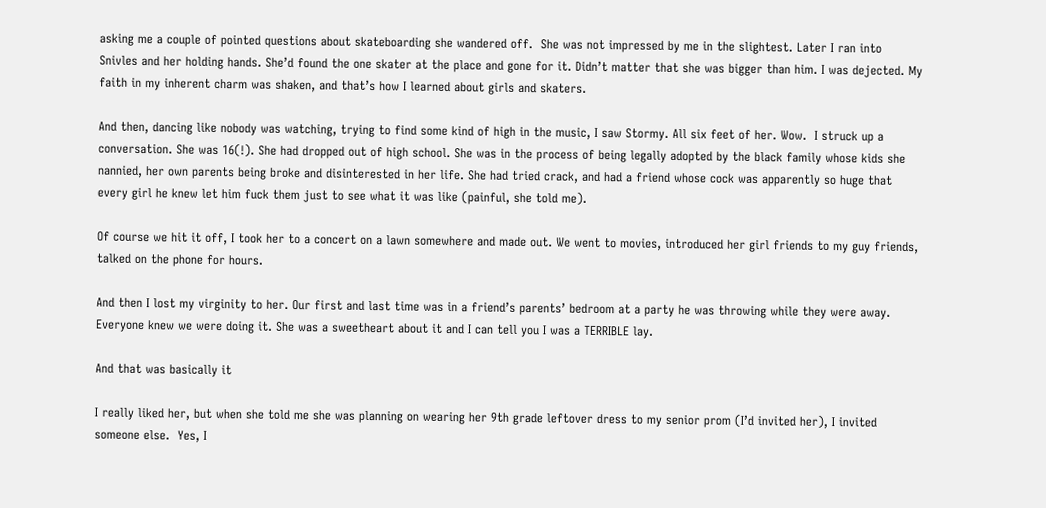asking me a couple of pointed questions about skateboarding she wandered off.  She was not impressed by me in the slightest. Later I ran into Snivles and her holding hands. She’d found the one skater at the place and gone for it. Didn’t matter that she was bigger than him. I was dejected. My faith in my inherent charm was shaken, and that’s how I learned about girls and skaters.

And then, dancing like nobody was watching, trying to find some kind of high in the music, I saw Stormy. All six feet of her. Wow.  I struck up a conversation. She was 16(!). She had dropped out of high school. She was in the process of being legally adopted by the black family whose kids she nannied, her own parents being broke and disinterested in her life. She had tried crack, and had a friend whose cock was apparently so huge that every girl he knew let him fuck them just to see what it was like (painful, she told me).

Of course we hit it off, I took her to a concert on a lawn somewhere and made out. We went to movies, introduced her girl friends to my guy friends, talked on the phone for hours.

And then I lost my virginity to her. Our first and last time was in a friend’s parents’ bedroom at a party he was throwing while they were away. Everyone knew we were doing it. She was a sweetheart about it and I can tell you I was a TERRIBLE lay.

And that was basically it

I really liked her, but when she told me she was planning on wearing her 9th grade leftover dress to my senior prom (I’d invited her), I invited someone else.  Yes, I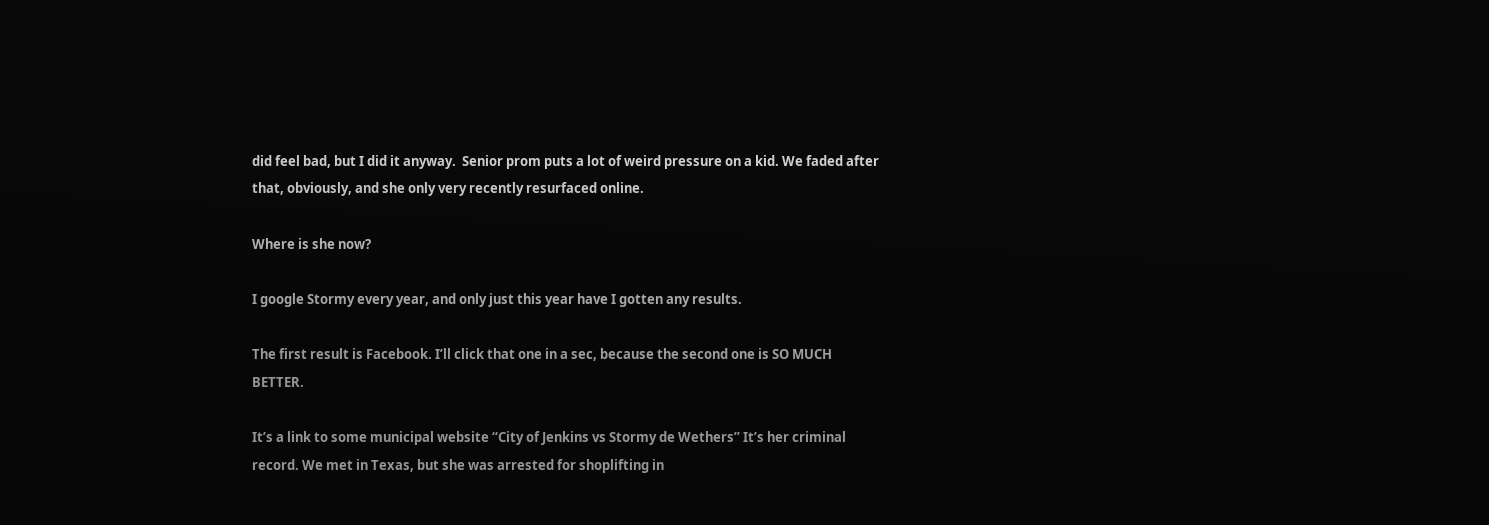did feel bad, but I did it anyway.  Senior prom puts a lot of weird pressure on a kid. We faded after that, obviously, and she only very recently resurfaced online.

Where is she now?

I google Stormy every year, and only just this year have I gotten any results.

The first result is Facebook. I’ll click that one in a sec, because the second one is SO MUCH BETTER.

It’s a link to some municipal website “City of Jenkins vs Stormy de Wethers” It’s her criminal record. We met in Texas, but she was arrested for shoplifting in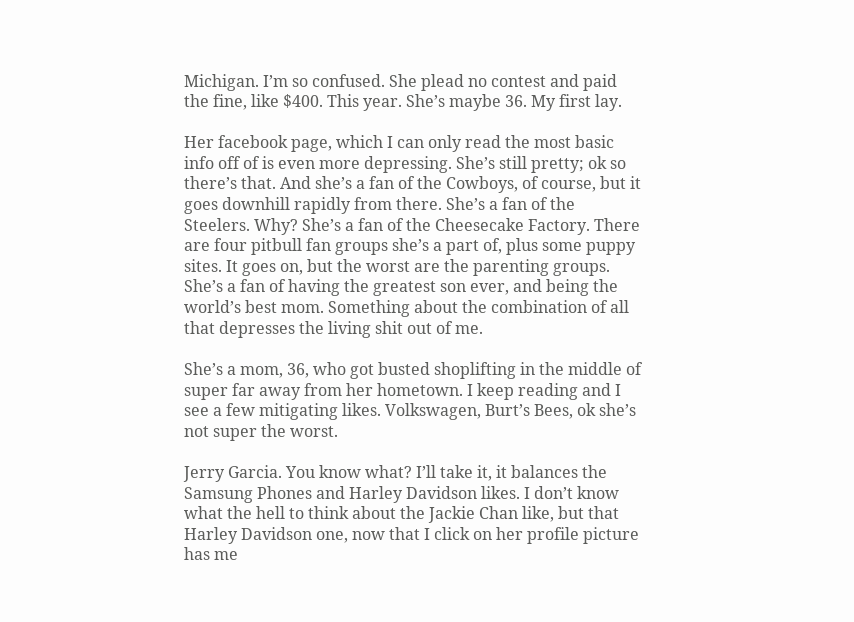Michigan. I’m so confused. She plead no contest and paid the fine, like $400. This year. She’s maybe 36. My first lay.

Her facebook page, which I can only read the most basic info off of is even more depressing. She’s still pretty; ok so there’s that. And she’s a fan of the Cowboys, of course, but it goes downhill rapidly from there. She’s a fan of the Steelers. Why? She’s a fan of the Cheesecake Factory. There are four pitbull fan groups she’s a part of, plus some puppy sites. It goes on, but the worst are the parenting groups. She’s a fan of having the greatest son ever, and being the world’s best mom. Something about the combination of all that depresses the living shit out of me.

She’s a mom, 36, who got busted shoplifting in the middle of super far away from her hometown. I keep reading and I see a few mitigating likes. Volkswagen, Burt’s Bees, ok she’s not super the worst.

Jerry Garcia. You know what? I’ll take it, it balances the Samsung Phones and Harley Davidson likes. I don’t know what the hell to think about the Jackie Chan like, but that Harley Davidson one, now that I click on her profile picture has me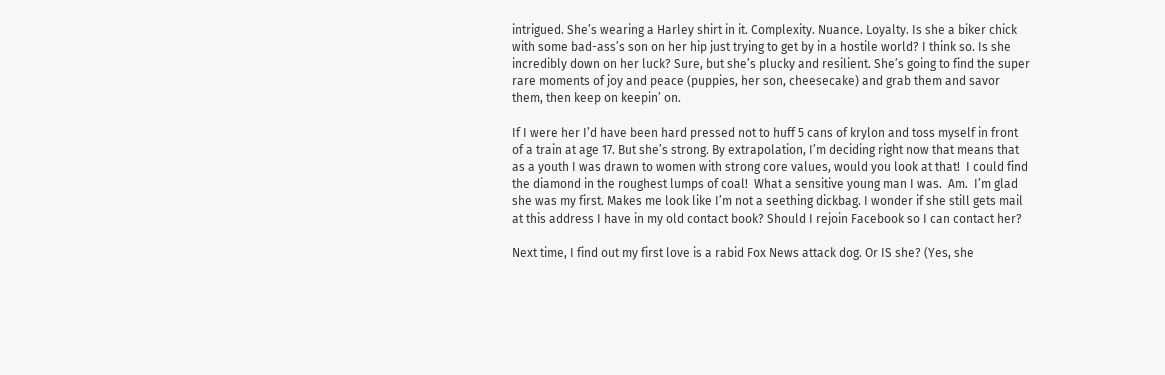intrigued. She’s wearing a Harley shirt in it. Complexity. Nuance. Loyalty. Is she a biker chick with some bad-ass’s son on her hip just trying to get by in a hostile world? I think so. Is she incredibly down on her luck? Sure, but she’s plucky and resilient. She’s going to find the super rare moments of joy and peace (puppies, her son, cheesecake) and grab them and savor them, then keep on keepin’ on.

If I were her I’d have been hard pressed not to huff 5 cans of krylon and toss myself in front of a train at age 17. But she’s strong. By extrapolation, I’m deciding right now that means that as a youth I was drawn to women with strong core values, would you look at that!  I could find the diamond in the roughest lumps of coal!  What a sensitive young man I was.  Am.  I’m glad she was my first. Makes me look like I’m not a seething dickbag. I wonder if she still gets mail at this address I have in my old contact book? Should I rejoin Facebook so I can contact her?

Next time, I find out my first love is a rabid Fox News attack dog. Or IS she? (Yes, she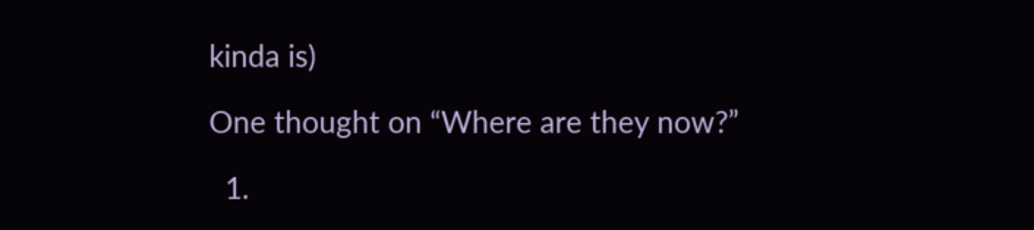kinda is)

One thought on “Where are they now?”

  1.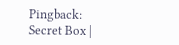Pingback: Secret Box |